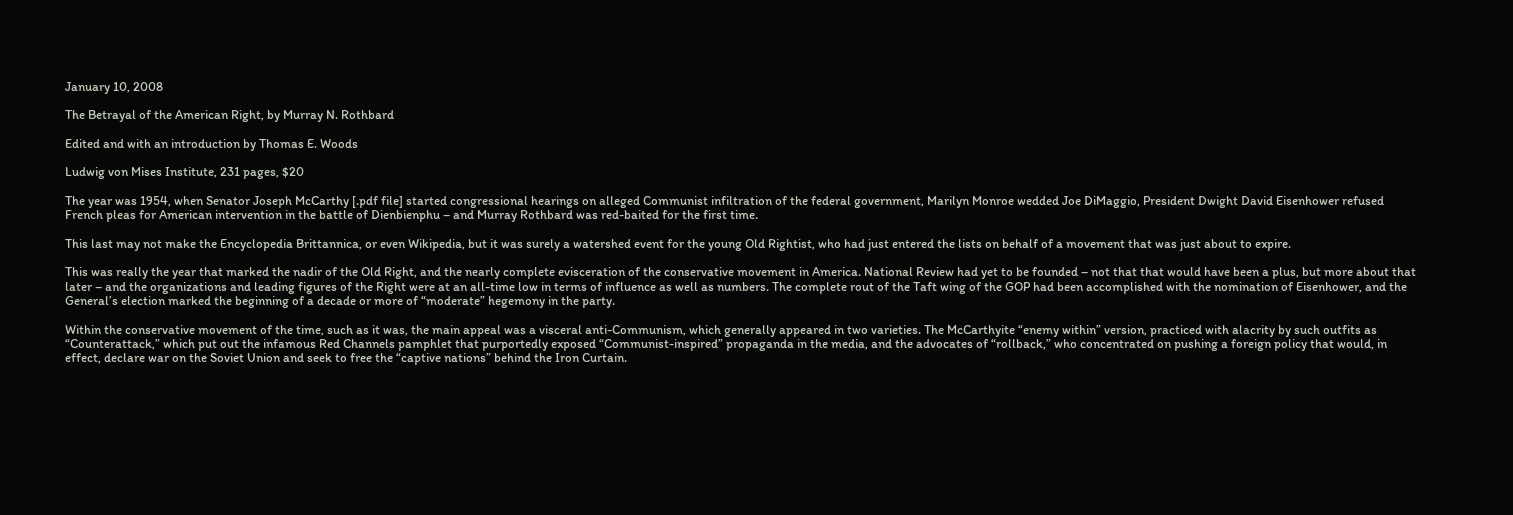January 10, 2008

The Betrayal of the American Right, by Murray N. Rothbard

Edited and with an introduction by Thomas E. Woods

Ludwig von Mises Institute, 231 pages, $20

The year was 1954, when Senator Joseph McCarthy [.pdf file] started congressional hearings on alleged Communist infiltration of the federal government, Marilyn Monroe wedded Joe DiMaggio, President Dwight David Eisenhower refused French pleas for American intervention in the battle of Dienbienphu – and Murray Rothbard was red-baited for the first time.

This last may not make the Encyclopedia Brittannica, or even Wikipedia, but it was surely a watershed event for the young Old Rightist, who had just entered the lists on behalf of a movement that was just about to expire.

This was really the year that marked the nadir of the Old Right, and the nearly complete evisceration of the conservative movement in America. National Review had yet to be founded – not that that would have been a plus, but more about that later – and the organizations and leading figures of the Right were at an all-time low in terms of influence as well as numbers. The complete rout of the Taft wing of the GOP had been accomplished with the nomination of Eisenhower, and the General’s election marked the beginning of a decade or more of “moderate” hegemony in the party.

Within the conservative movement of the time, such as it was, the main appeal was a visceral anti-Communism, which generally appeared in two varieties. The McCarthyite “enemy within” version, practiced with alacrity by such outfits as “Counterattack,” which put out the infamous Red Channels pamphlet that purportedly exposed “Communist-inspired” propaganda in the media, and the advocates of “rollback,” who concentrated on pushing a foreign policy that would, in effect, declare war on the Soviet Union and seek to free the “captive nations” behind the Iron Curtain.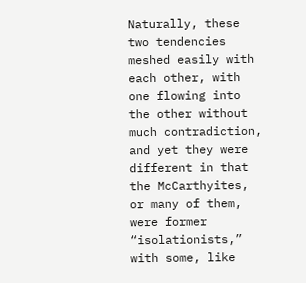Naturally, these two tendencies meshed easily with each other, with one flowing into the other without much contradiction, and yet they were different in that the McCarthyites, or many of them, were former “isolationists,” with some, like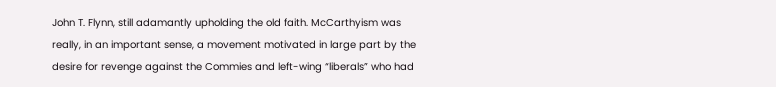John T. Flynn, still adamantly upholding the old faith. McCarthyism was really, in an important sense, a movement motivated in large part by the desire for revenge against the Commies and left-wing “liberals” who had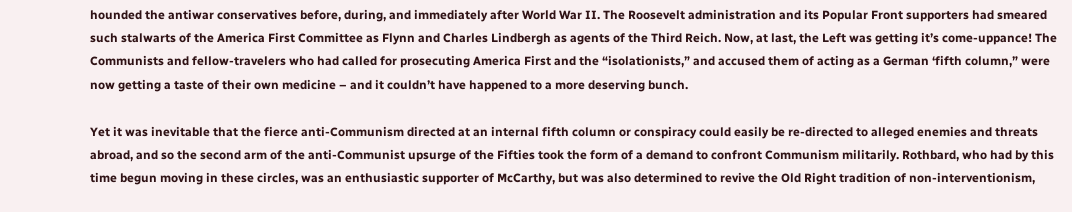hounded the antiwar conservatives before, during, and immediately after World War II. The Roosevelt administration and its Popular Front supporters had smeared such stalwarts of the America First Committee as Flynn and Charles Lindbergh as agents of the Third Reich. Now, at last, the Left was getting it’s come-uppance! The Communists and fellow-travelers who had called for prosecuting America First and the “isolationists,” and accused them of acting as a German ‘fifth column,” were now getting a taste of their own medicine – and it couldn’t have happened to a more deserving bunch.

Yet it was inevitable that the fierce anti-Communism directed at an internal fifth column or conspiracy could easily be re-directed to alleged enemies and threats abroad, and so the second arm of the anti-Communist upsurge of the Fifties took the form of a demand to confront Communism militarily. Rothbard, who had by this time begun moving in these circles, was an enthusiastic supporter of McCarthy, but was also determined to revive the Old Right tradition of non-interventionism,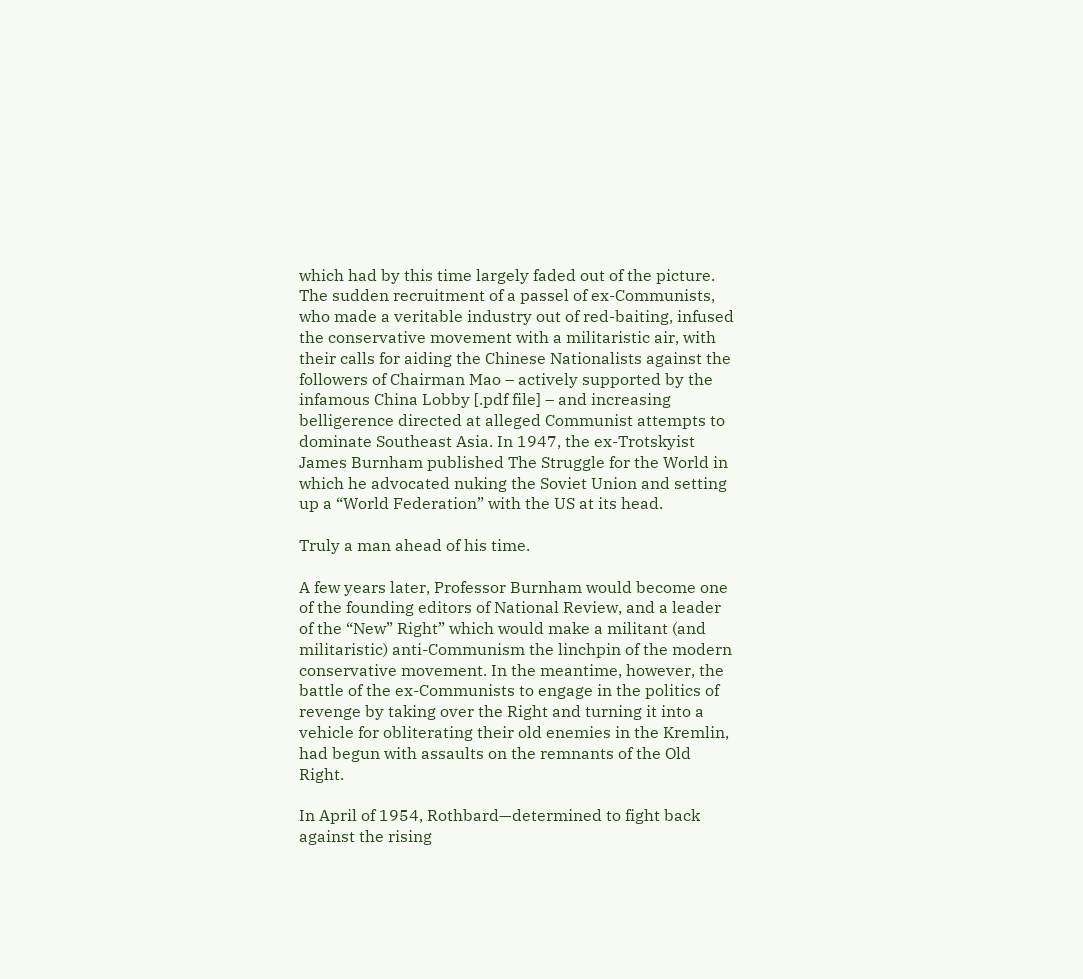which had by this time largely faded out of the picture. The sudden recruitment of a passel of ex-Communists, who made a veritable industry out of red-baiting, infused the conservative movement with a militaristic air, with their calls for aiding the Chinese Nationalists against the followers of Chairman Mao – actively supported by the infamous China Lobby [.pdf file] – and increasing belligerence directed at alleged Communist attempts to dominate Southeast Asia. In 1947, the ex-Trotskyist James Burnham published The Struggle for the World in which he advocated nuking the Soviet Union and setting up a “World Federation” with the US at its head.

Truly a man ahead of his time.

A few years later, Professor Burnham would become one of the founding editors of National Review, and a leader of the “New” Right” which would make a militant (and militaristic) anti-Communism the linchpin of the modern conservative movement. In the meantime, however, the battle of the ex-Communists to engage in the politics of revenge by taking over the Right and turning it into a vehicle for obliterating their old enemies in the Kremlin, had begun with assaults on the remnants of the Old Right.

In April of 1954, Rothbard—determined to fight back against the rising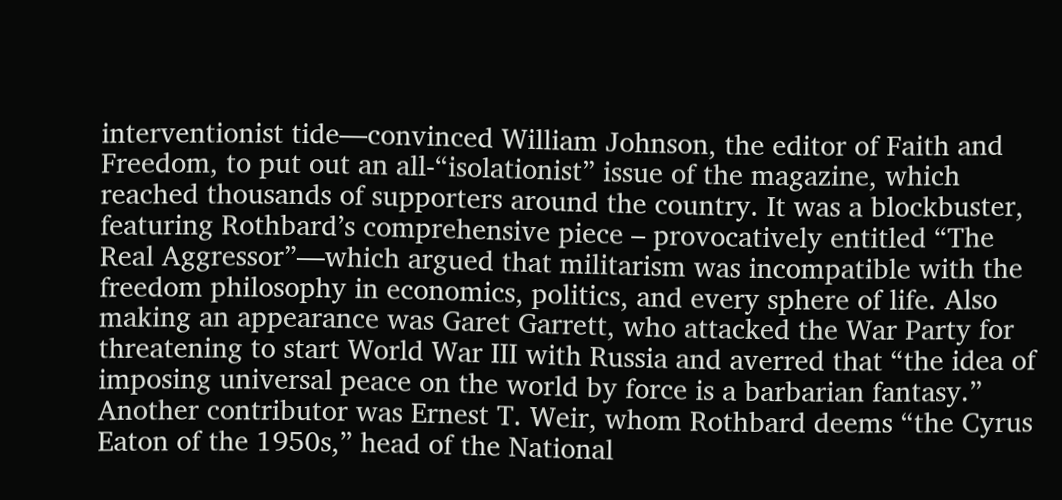interventionist tide—convinced William Johnson, the editor of Faith and Freedom, to put out an all-“isolationist” issue of the magazine, which reached thousands of supporters around the country. It was a blockbuster, featuring Rothbard’s comprehensive piece – provocatively entitled “The Real Aggressor”—which argued that militarism was incompatible with the freedom philosophy in economics, politics, and every sphere of life. Also making an appearance was Garet Garrett, who attacked the War Party for threatening to start World War III with Russia and averred that “the idea of imposing universal peace on the world by force is a barbarian fantasy.” Another contributor was Ernest T. Weir, whom Rothbard deems “the Cyrus Eaton of the 1950s,” head of the National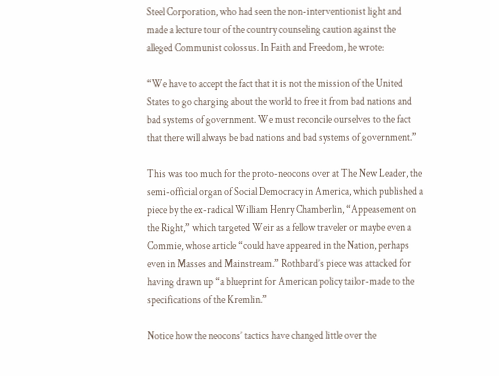Steel Corporation, who had seen the non-interventionist light and made a lecture tour of the country counseling caution against the alleged Communist colossus. In Faith and Freedom, he wrote:

“We have to accept the fact that it is not the mission of the United States to go charging about the world to free it from bad nations and bad systems of government. We must reconcile ourselves to the fact that there will always be bad nations and bad systems of government.”

This was too much for the proto-neocons over at The New Leader, the semi-official organ of Social Democracy in America, which published a piece by the ex-radical William Henry Chamberlin, “Appeasement on the Right,” which targeted Weir as a fellow traveler or maybe even a Commie, whose article “could have appeared in the Nation, perhaps even in Masses and Mainstream.” Rothbard’s piece was attacked for having drawn up “a blueprint for American policy tailor-made to the specifications of the Kremlin.”

Notice how the neocons’ tactics have changed little over the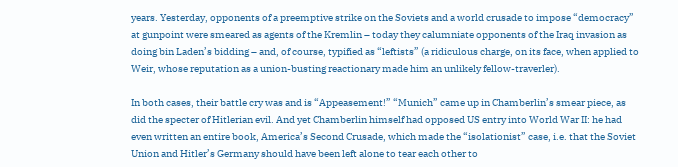years. Yesterday, opponents of a preemptive strike on the Soviets and a world crusade to impose “democracy” at gunpoint were smeared as agents of the Kremlin – today they calumniate opponents of the Iraq invasion as doing bin Laden’s bidding – and, of course, typified as “leftists” (a ridiculous charge, on its face, when applied to Weir, whose reputation as a union-busting reactionary made him an unlikely fellow-traverler).

In both cases, their battle cry was and is “Appeasement!” “Munich” came up in Chamberlin’s smear piece, as did the specter of Hitlerian evil. And yet Chamberlin himself had opposed US entry into World War II: he had even written an entire book, America’s Second Crusade, which made the “isolationist” case, i.e. that the Soviet Union and Hitler’s Germany should have been left alone to tear each other to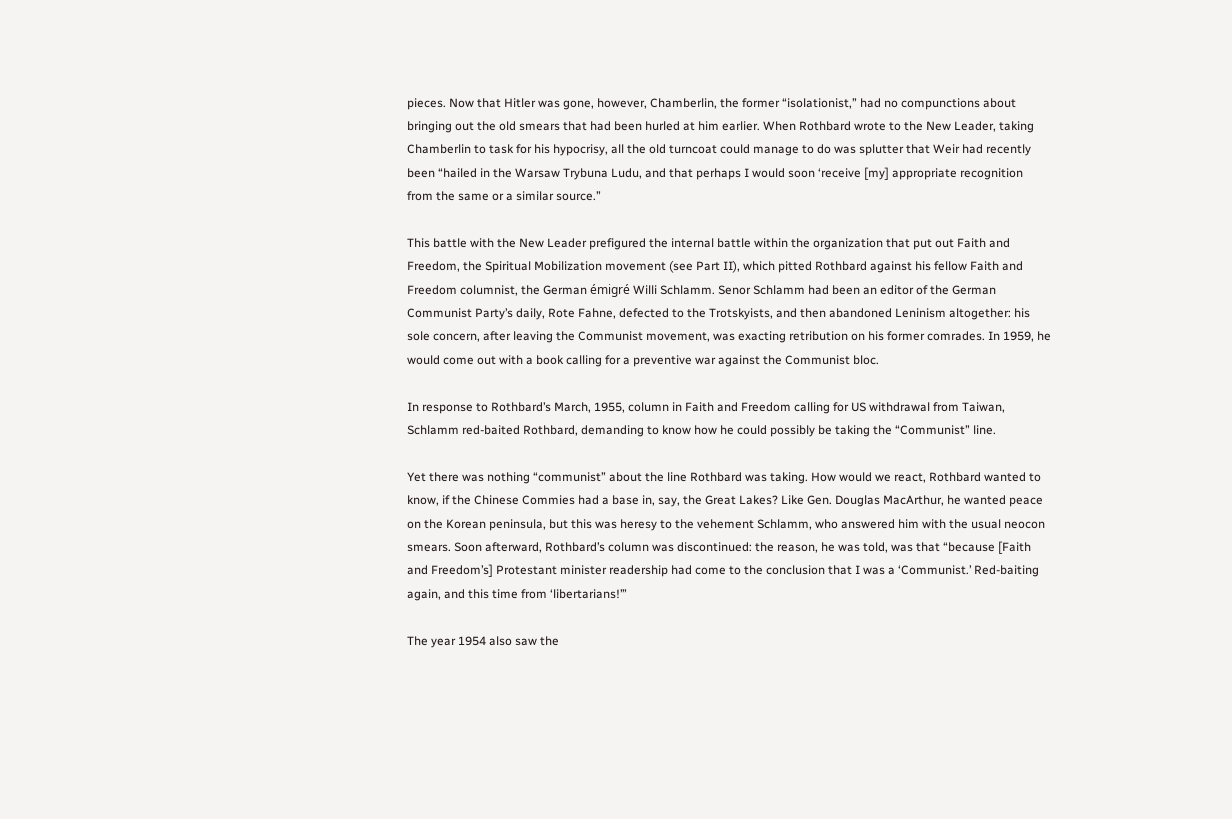pieces. Now that Hitler was gone, however, Chamberlin, the former “isolationist,” had no compunctions about bringing out the old smears that had been hurled at him earlier. When Rothbard wrote to the New Leader, taking Chamberlin to task for his hypocrisy, all the old turncoat could manage to do was splutter that Weir had recently been “hailed in the Warsaw Trybuna Ludu, and that perhaps I would soon ‘receive [my] appropriate recognition from the same or a similar source.”

This battle with the New Leader prefigured the internal battle within the organization that put out Faith and Freedom, the Spiritual Mobilization movement (see Part II), which pitted Rothbard against his fellow Faith and Freedom columnist, the German émigré Willi Schlamm. Senor Schlamm had been an editor of the German Communist Party’s daily, Rote Fahne, defected to the Trotskyists, and then abandoned Leninism altogether: his sole concern, after leaving the Communist movement, was exacting retribution on his former comrades. In 1959, he would come out with a book calling for a preventive war against the Communist bloc.

In response to Rothbard’s March, 1955, column in Faith and Freedom calling for US withdrawal from Taiwan, Schlamm red-baited Rothbard, demanding to know how he could possibly be taking the “Communist” line.

Yet there was nothing “communist” about the line Rothbard was taking. How would we react, Rothbard wanted to know, if the Chinese Commies had a base in, say, the Great Lakes? Like Gen. Douglas MacArthur, he wanted peace on the Korean peninsula, but this was heresy to the vehement Schlamm, who answered him with the usual neocon smears. Soon afterward, Rothbard’s column was discontinued: the reason, he was told, was that “because [Faith and Freedom’s] Protestant minister readership had come to the conclusion that I was a ‘Communist.’ Red-baiting again, and this time from ‘libertarians!’”

The year 1954 also saw the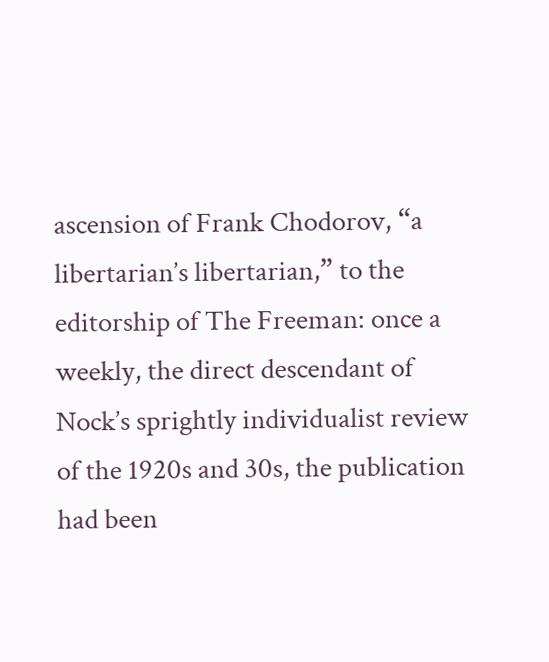ascension of Frank Chodorov, “a libertarian’s libertarian,” to the editorship of The Freeman: once a weekly, the direct descendant of Nock’s sprightly individualist review of the 1920s and 30s, the publication had been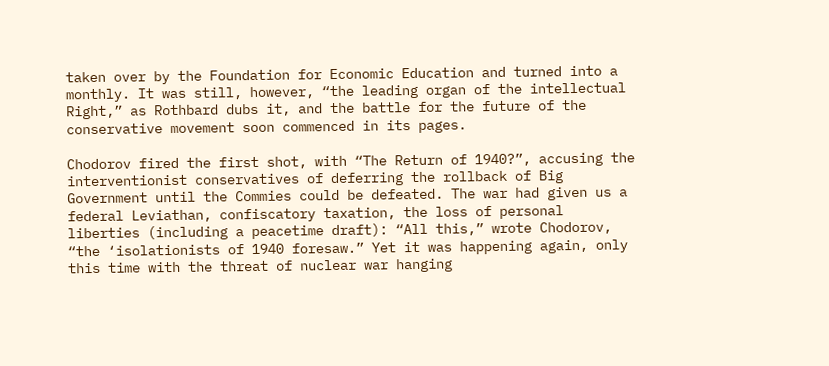taken over by the Foundation for Economic Education and turned into a monthly. It was still, however, “the leading organ of the intellectual Right,” as Rothbard dubs it, and the battle for the future of the conservative movement soon commenced in its pages.

Chodorov fired the first shot, with “The Return of 1940?”, accusing the interventionist conservatives of deferring the rollback of Big Government until the Commies could be defeated. The war had given us a federal Leviathan, confiscatory taxation, the loss of personal liberties (including a peacetime draft): “All this,” wrote Chodorov, “the ‘isolationists of 1940 foresaw.” Yet it was happening again, only this time with the threat of nuclear war hanging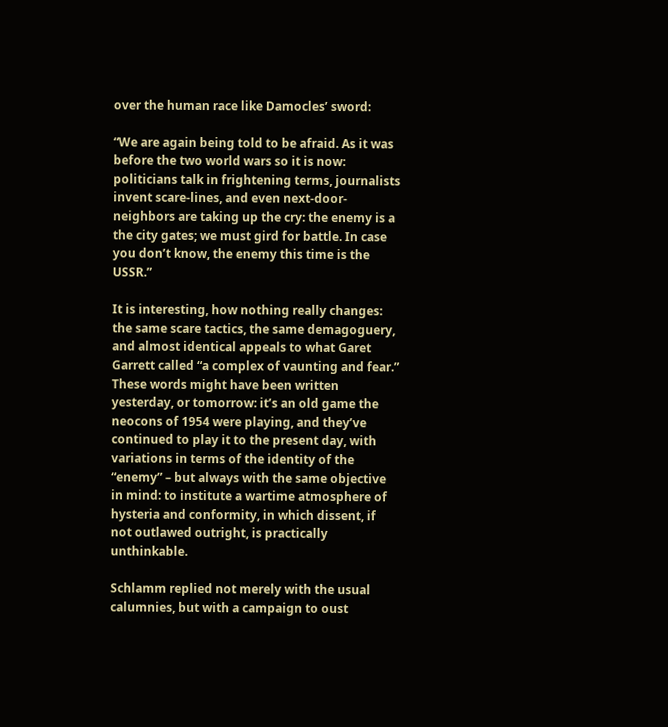over the human race like Damocles’ sword:

“We are again being told to be afraid. As it was before the two world wars so it is now: politicians talk in frightening terms, journalists invent scare-lines, and even next-door-neighbors are taking up the cry: the enemy is a the city gates; we must gird for battle. In case you don’t know, the enemy this time is the USSR.”

It is interesting, how nothing really changes: the same scare tactics, the same demagoguery, and almost identical appeals to what Garet Garrett called “a complex of vaunting and fear.” These words might have been written yesterday, or tomorrow: it’s an old game the neocons of 1954 were playing, and they’ve continued to play it to the present day, with variations in terms of the identity of the “enemy” – but always with the same objective in mind: to institute a wartime atmosphere of hysteria and conformity, in which dissent, if not outlawed outright, is practically unthinkable.

Schlamm replied not merely with the usual calumnies, but with a campaign to oust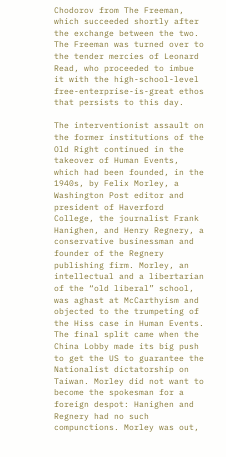Chodorov from The Freeman, which succeeded shortly after the exchange between the two. The Freeman was turned over to the tender mercies of Leonard Read, who proceeded to imbue it with the high-school-level free-enterprise-is-great ethos that persists to this day.

The interventionist assault on the former institutions of the Old Right continued in the takeover of Human Events, which had been founded, in the 1940s, by Felix Morley, a Washington Post editor and president of Haverford College, the journalist Frank Hanighen, and Henry Regnery, a conservative businessman and founder of the Regnery publishing firm. Morley, an intellectual and a libertarian of the “old liberal” school, was aghast at McCarthyism and objected to the trumpeting of the Hiss case in Human Events. The final split came when the China Lobby made its big push to get the US to guarantee the Nationalist dictatorship on Taiwan. Morley did not want to become the spokesman for a foreign despot: Hanighen and Regnery had no such compunctions. Morley was out,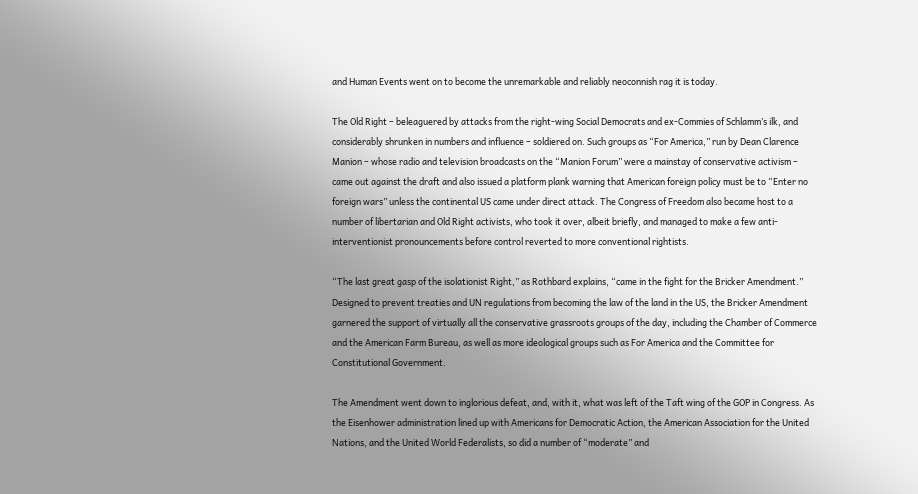and Human Events went on to become the unremarkable and reliably neoconnish rag it is today.

The Old Right – beleaguered by attacks from the right-wing Social Democrats and ex-Commies of Schlamm’s ilk, and considerably shrunken in numbers and influence – soldiered on. Such groups as “For America,” run by Dean Clarence Manion – whose radio and television broadcasts on the “Manion Forum” were a mainstay of conservative activism – came out against the draft and also issued a platform plank warning that American foreign policy must be to “Enter no foreign wars” unless the continental US came under direct attack. The Congress of Freedom also became host to a number of libertarian and Old Right activists, who took it over, albeit briefly, and managed to make a few anti-interventionist pronouncements before control reverted to more conventional rightists.

“The last great gasp of the isolationist Right,” as Rothbard explains, “came in the fight for the Bricker Amendment.” Designed to prevent treaties and UN regulations from becoming the law of the land in the US, the Bricker Amendment garnered the support of virtually all the conservative grassroots groups of the day, including the Chamber of Commerce and the American Farm Bureau, as well as more ideological groups such as For America and the Committee for Constitutional Government.

The Amendment went down to inglorious defeat, and, with it, what was left of the Taft wing of the GOP in Congress. As the Eisenhower administration lined up with Americans for Democratic Action, the American Association for the United Nations, and the United World Federalists, so did a number of “moderate” and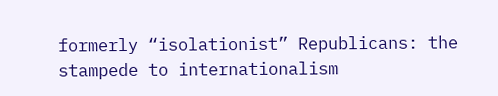formerly “isolationist” Republicans: the stampede to internationalism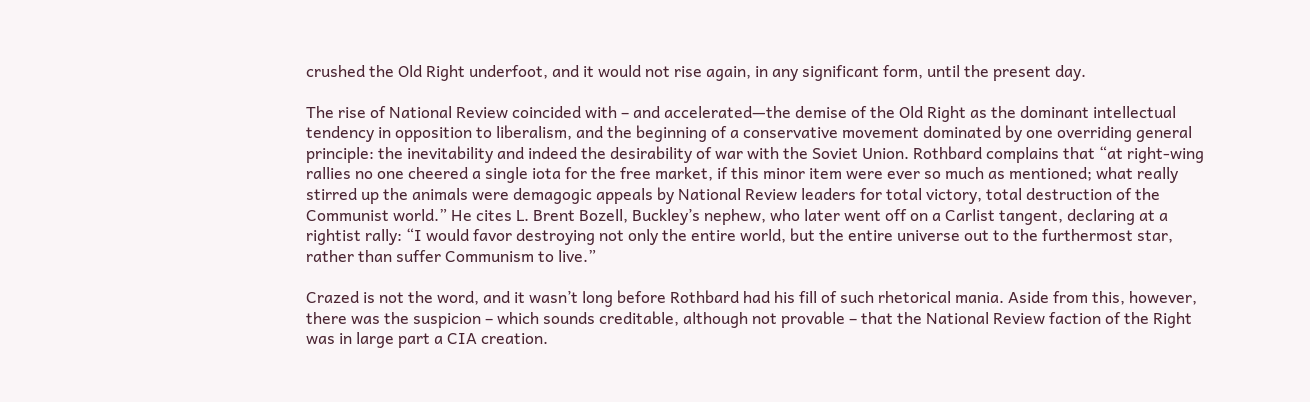crushed the Old Right underfoot, and it would not rise again, in any significant form, until the present day.

The rise of National Review coincided with – and accelerated—the demise of the Old Right as the dominant intellectual tendency in opposition to liberalism, and the beginning of a conservative movement dominated by one overriding general principle: the inevitability and indeed the desirability of war with the Soviet Union. Rothbard complains that “at right-wing rallies no one cheered a single iota for the free market, if this minor item were ever so much as mentioned; what really stirred up the animals were demagogic appeals by National Review leaders for total victory, total destruction of the Communist world.” He cites L. Brent Bozell, Buckley’s nephew, who later went off on a Carlist tangent, declaring at a rightist rally: “I would favor destroying not only the entire world, but the entire universe out to the furthermost star, rather than suffer Communism to live.”

Crazed is not the word, and it wasn’t long before Rothbard had his fill of such rhetorical mania. Aside from this, however, there was the suspicion – which sounds creditable, although not provable – that the National Review faction of the Right was in large part a CIA creation.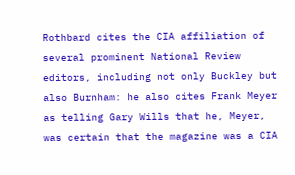Rothbard cites the CIA affiliation of several prominent National Review editors, including not only Buckley but also Burnham: he also cites Frank Meyer as telling Gary Wills that he, Meyer, was certain that the magazine was a CIA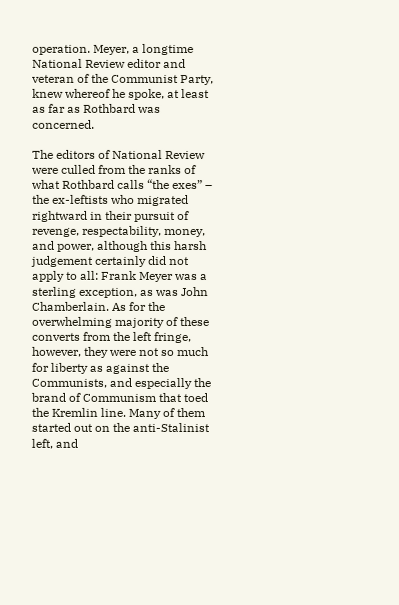operation. Meyer, a longtime National Review editor and veteran of the Communist Party, knew whereof he spoke, at least as far as Rothbard was concerned.

The editors of National Review were culled from the ranks of what Rothbard calls “the exes” – the ex-leftists who migrated rightward in their pursuit of revenge, respectability, money, and power, although this harsh judgement certainly did not apply to all: Frank Meyer was a sterling exception, as was John Chamberlain. As for the overwhelming majority of these converts from the left fringe, however, they were not so much for liberty as against the Communists, and especially the brand of Communism that toed the Kremlin line. Many of them started out on the anti-Stalinist left, and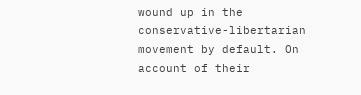wound up in the conservative-libertarian movement by default. On account of their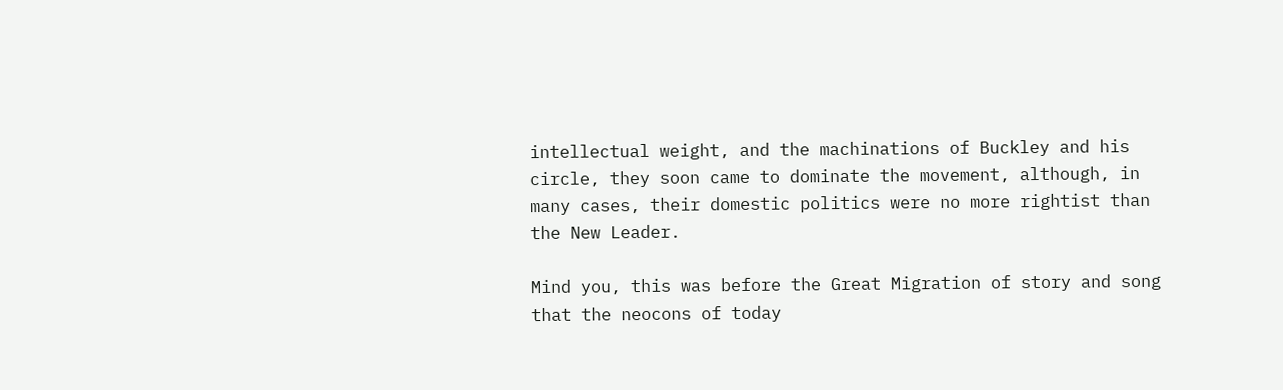intellectual weight, and the machinations of Buckley and his circle, they soon came to dominate the movement, although, in many cases, their domestic politics were no more rightist than the New Leader.

Mind you, this was before the Great Migration of story and song that the neocons of today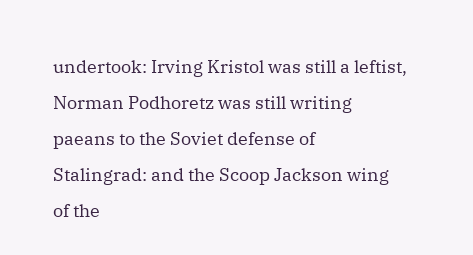undertook: Irving Kristol was still a leftist, Norman Podhoretz was still writing paeans to the Soviet defense of Stalingrad: and the Scoop Jackson wing of the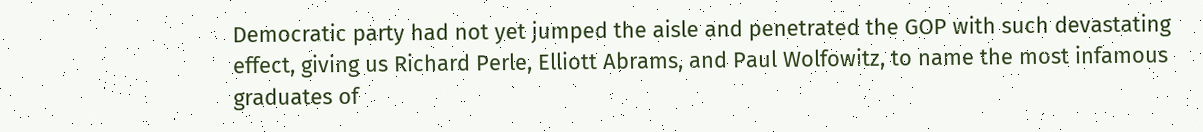Democratic party had not yet jumped the aisle and penetrated the GOP with such devastating effect, giving us Richard Perle, Elliott Abrams, and Paul Wolfowitz, to name the most infamous graduates of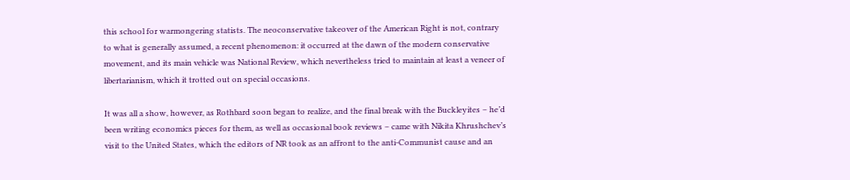this school for warmongering statists. The neoconservative takeover of the American Right is not, contrary to what is generally assumed, a recent phenomenon: it occurred at the dawn of the modern conservative movement, and its main vehicle was National Review, which nevertheless tried to maintain at least a veneer of libertarianism, which it trotted out on special occasions.

It was all a show, however, as Rothbard soon began to realize, and the final break with the Buckleyites – he’d been writing economics pieces for them, as well as occasional book reviews – came with Nikita Khrushchev’s visit to the United States, which the editors of NR took as an affront to the anti-Communist cause and an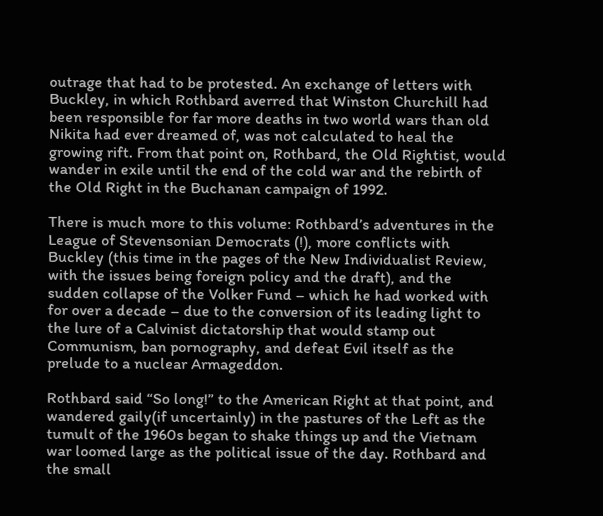outrage that had to be protested. An exchange of letters with Buckley, in which Rothbard averred that Winston Churchill had been responsible for far more deaths in two world wars than old Nikita had ever dreamed of, was not calculated to heal the growing rift. From that point on, Rothbard, the Old Rightist, would wander in exile until the end of the cold war and the rebirth of the Old Right in the Buchanan campaign of 1992.

There is much more to this volume: Rothbard’s adventures in the League of Stevensonian Democrats (!), more conflicts with Buckley (this time in the pages of the New Individualist Review, with the issues being foreign policy and the draft), and the sudden collapse of the Volker Fund – which he had worked with for over a decade – due to the conversion of its leading light to the lure of a Calvinist dictatorship that would stamp out Communism, ban pornography, and defeat Evil itself as the prelude to a nuclear Armageddon.

Rothbard said “So long!” to the American Right at that point, and wandered gaily(if uncertainly) in the pastures of the Left as the tumult of the 1960s began to shake things up and the Vietnam war loomed large as the political issue of the day. Rothbard and the small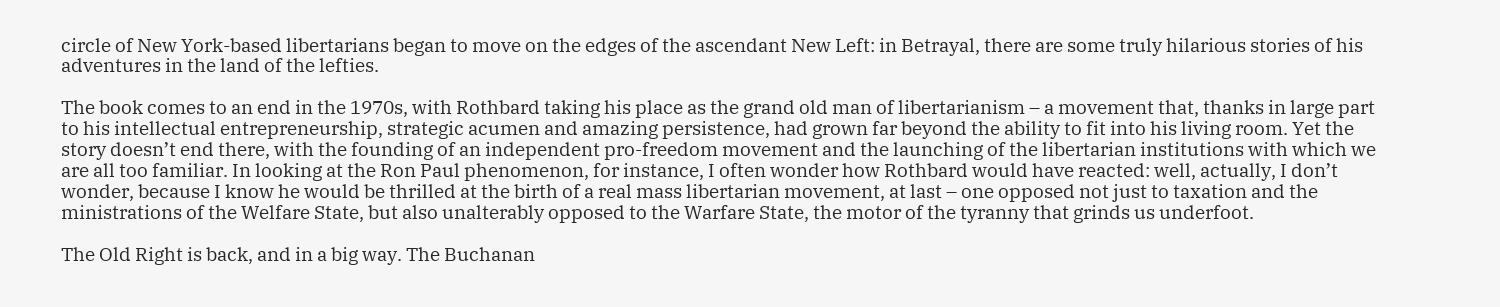circle of New York-based libertarians began to move on the edges of the ascendant New Left: in Betrayal, there are some truly hilarious stories of his adventures in the land of the lefties.

The book comes to an end in the 1970s, with Rothbard taking his place as the grand old man of libertarianism – a movement that, thanks in large part to his intellectual entrepreneurship, strategic acumen and amazing persistence, had grown far beyond the ability to fit into his living room. Yet the story doesn’t end there, with the founding of an independent pro-freedom movement and the launching of the libertarian institutions with which we are all too familiar. In looking at the Ron Paul phenomenon, for instance, I often wonder how Rothbard would have reacted: well, actually, I don’t wonder, because I know he would be thrilled at the birth of a real mass libertarian movement, at last – one opposed not just to taxation and the ministrations of the Welfare State, but also unalterably opposed to the Warfare State, the motor of the tyranny that grinds us underfoot.

The Old Right is back, and in a big way. The Buchanan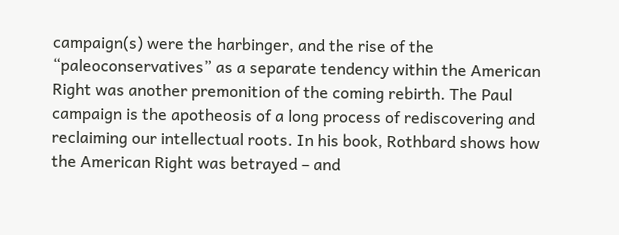campaign(s) were the harbinger, and the rise of the “paleoconservatives” as a separate tendency within the American Right was another premonition of the coming rebirth. The Paul campaign is the apotheosis of a long process of rediscovering and reclaiming our intellectual roots. In his book, Rothbard shows how the American Right was betrayed – and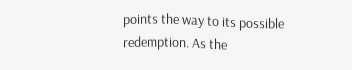points the way to its possible redemption. As the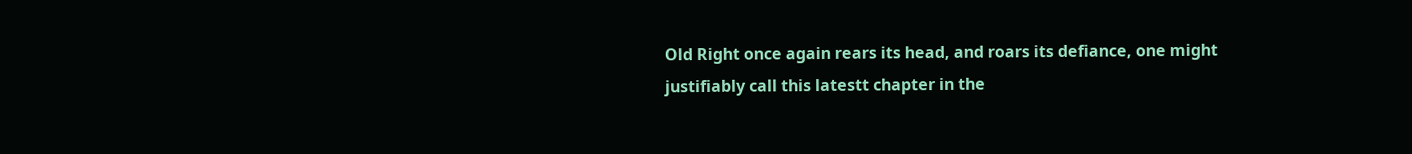Old Right once again rears its head, and roars its defiance, one might justifiably call this latestt chapter in the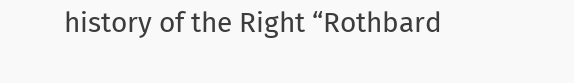history of the Right “Rothbard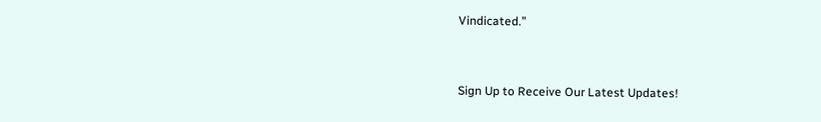Vindicated.”


Sign Up to Receive Our Latest Updates!